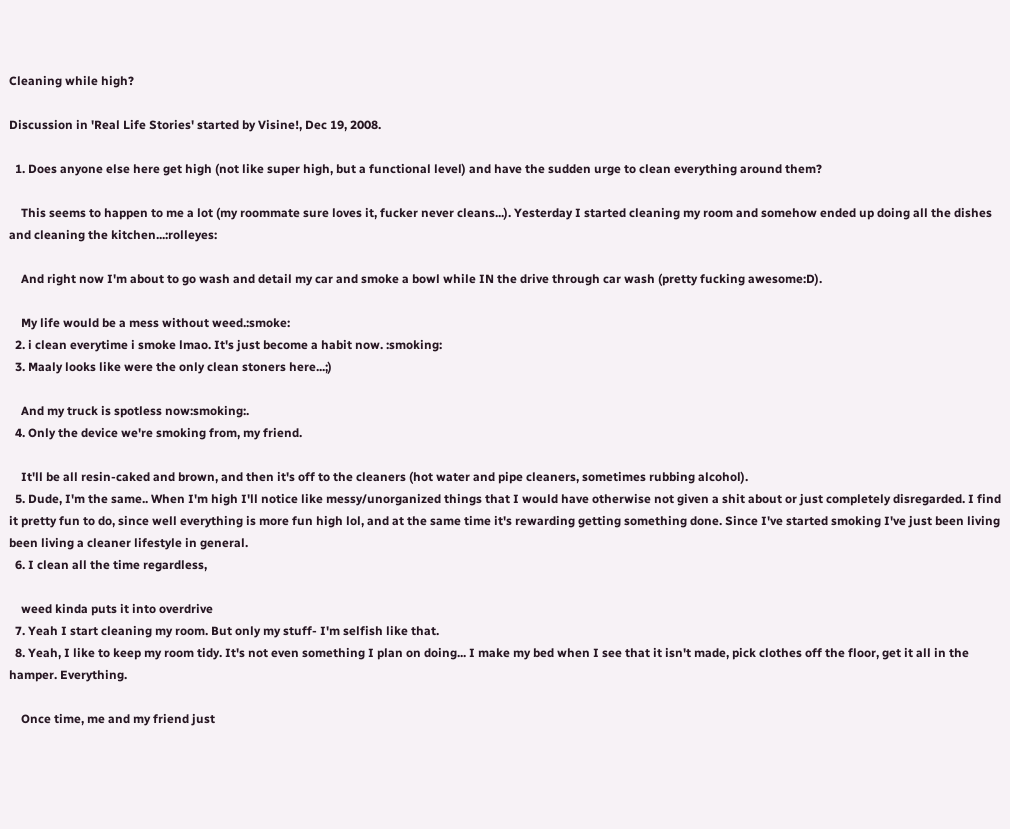Cleaning while high?

Discussion in 'Real Life Stories' started by Visine!, Dec 19, 2008.

  1. Does anyone else here get high (not like super high, but a functional level) and have the sudden urge to clean everything around them?

    This seems to happen to me a lot (my roommate sure loves it, fucker never cleans...). Yesterday I started cleaning my room and somehow ended up doing all the dishes and cleaning the kitchen...:rolleyes:

    And right now I'm about to go wash and detail my car and smoke a bowl while IN the drive through car wash (pretty fucking awesome:D).

    My life would be a mess without weed.:smoke:
  2. i clean everytime i smoke lmao. It's just become a habit now. :smoking:
  3. Maaly looks like were the only clean stoners here...;)

    And my truck is spotless now:smoking:.
  4. Only the device we're smoking from, my friend.

    It'll be all resin-caked and brown, and then it's off to the cleaners (hot water and pipe cleaners, sometimes rubbing alcohol).
  5. Dude, I'm the same.. When I'm high I'll notice like messy/unorganized things that I would have otherwise not given a shit about or just completely disregarded. I find it pretty fun to do, since well everything is more fun high lol, and at the same time it's rewarding getting something done. Since I've started smoking I've just been living been living a cleaner lifestyle in general.
  6. I clean all the time regardless,

    weed kinda puts it into overdrive
  7. Yeah I start cleaning my room. But only my stuff- I'm selfish like that.
  8. Yeah, I like to keep my room tidy. It's not even something I plan on doing... I make my bed when I see that it isn't made, pick clothes off the floor, get it all in the hamper. Everything.

    Once time, me and my friend just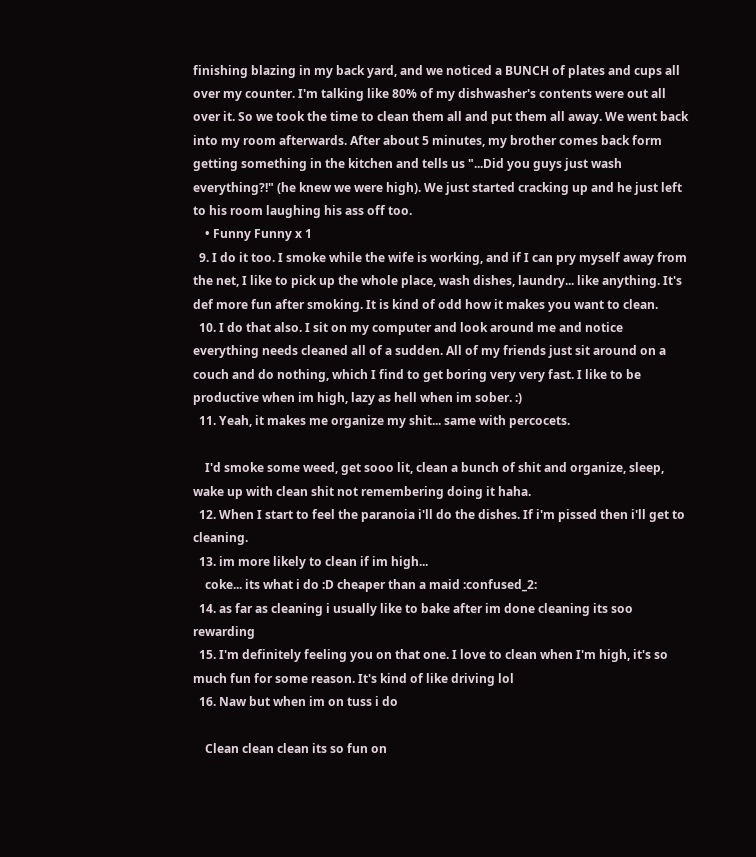finishing blazing in my back yard, and we noticed a BUNCH of plates and cups all over my counter. I'm talking like 80% of my dishwasher's contents were out all over it. So we took the time to clean them all and put them all away. We went back into my room afterwards. After about 5 minutes, my brother comes back form getting something in the kitchen and tells us "...Did you guys just wash everything?!" (he knew we were high). We just started cracking up and he just left to his room laughing his ass off too.
    • Funny Funny x 1
  9. I do it too. I smoke while the wife is working, and if I can pry myself away from the net, I like to pick up the whole place, wash dishes, laundry... like anything. It's def more fun after smoking. It is kind of odd how it makes you want to clean.
  10. I do that also. I sit on my computer and look around me and notice everything needs cleaned all of a sudden. All of my friends just sit around on a couch and do nothing, which I find to get boring very very fast. I like to be productive when im high, lazy as hell when im sober. :)
  11. Yeah, it makes me organize my shit... same with percocets.

    I'd smoke some weed, get sooo lit, clean a bunch of shit and organize, sleep, wake up with clean shit not remembering doing it haha.
  12. When I start to feel the paranoia i'll do the dishes. If i'm pissed then i'll get to cleaning.
  13. im more likely to clean if im high...
    coke... its what i do :D cheaper than a maid :confused_2:
  14. as far as cleaning i usually like to bake after im done cleaning its soo rewarding
  15. I'm definitely feeling you on that one. I love to clean when I'm high, it's so much fun for some reason. It's kind of like driving lol
  16. Naw but when im on tuss i do

    Clean clean clean its so fun on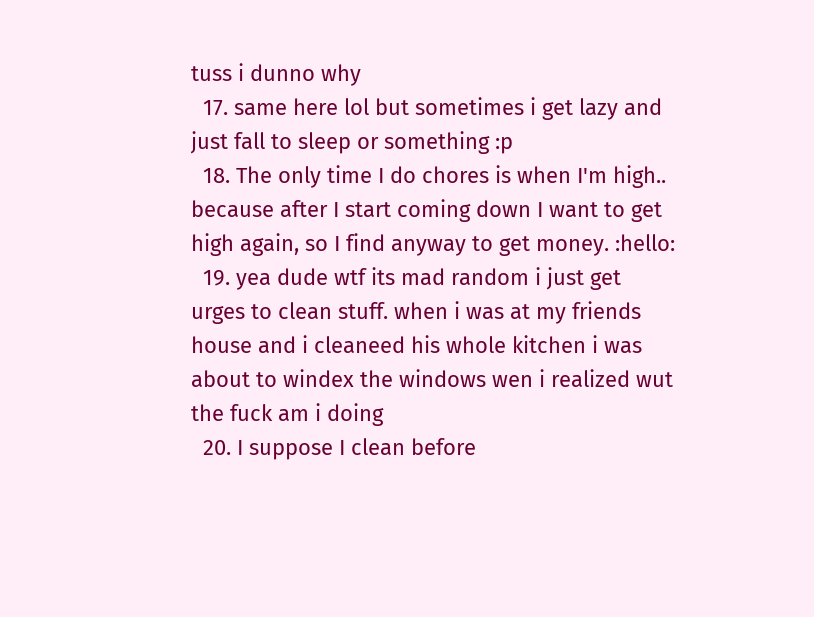tuss i dunno why
  17. same here lol but sometimes i get lazy and just fall to sleep or something :p
  18. The only time I do chores is when I'm high.. because after I start coming down I want to get high again, so I find anyway to get money. :hello:
  19. yea dude wtf its mad random i just get urges to clean stuff. when i was at my friends house and i cleaneed his whole kitchen i was about to windex the windows wen i realized wut the fuck am i doing
  20. I suppose I clean before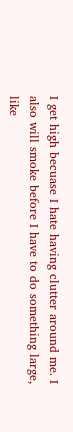I get high becuase I hate having clutter around me. I also will smoke before I have to do something large, like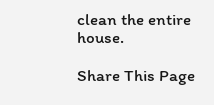clean the entire house.

Share This Page